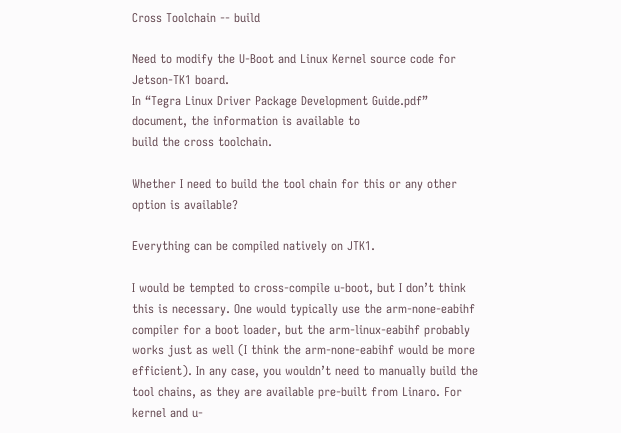Cross Toolchain -- build

Need to modify the U-Boot and Linux Kernel source code for Jetson-TK1 board.
In “Tegra Linux Driver Package Development Guide.pdf” document, the information is available to
build the cross toolchain.

Whether I need to build the tool chain for this or any other option is available?

Everything can be compiled natively on JTK1.

I would be tempted to cross-compile u-boot, but I don’t think this is necessary. One would typically use the arm-none-eabihf compiler for a boot loader, but the arm-linux-eabihf probably works just as well (I think the arm-none-eabihf would be more efficient). In any case, you wouldn’t need to manually build the tool chains, as they are available pre-built from Linaro. For kernel and u-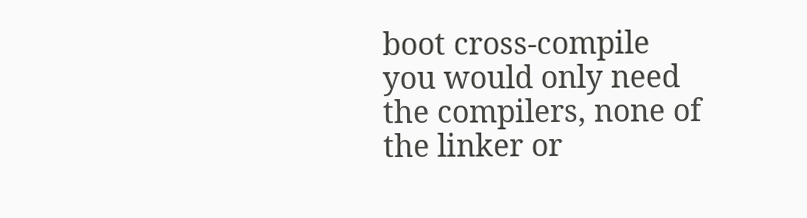boot cross-compile you would only need the compilers, none of the linker or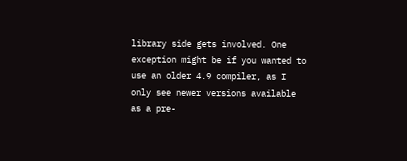library side gets involved. One exception might be if you wanted to use an older 4.9 compiler, as I only see newer versions available as a pre-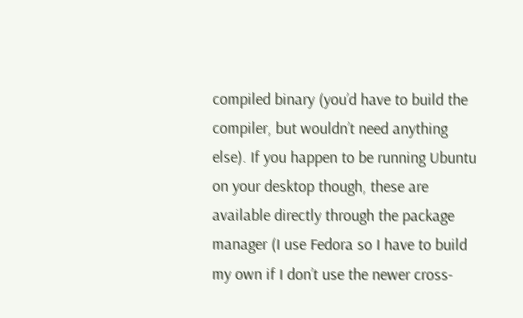compiled binary (you’d have to build the compiler, but wouldn’t need anything else). If you happen to be running Ubuntu on your desktop though, these are available directly through the package manager (I use Fedora so I have to build my own if I don’t use the newer cross-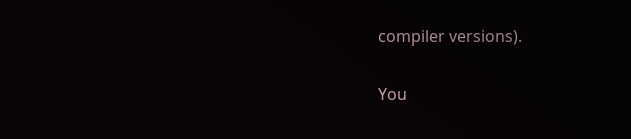compiler versions).

You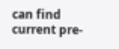can find current pre-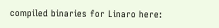compiled binaries for Linaro here: